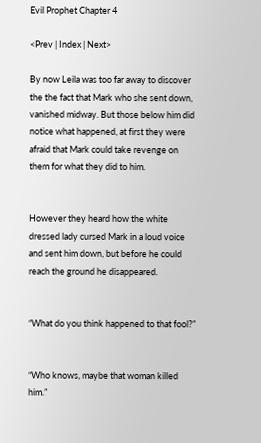Evil Prophet Chapter 4

<Prev | Index | Next>

By now Leila was too far away to discover the the fact that Mark who she sent down, vanished midway. But those below him did notice what happened, at first they were afraid that Mark could take revenge on them for what they did to him.


However they heard how the white dressed lady cursed Mark in a loud voice and sent him down, but before he could reach the ground he disappeared.


“What do you think happened to that fool?”


“Who knows, maybe that woman killed him.”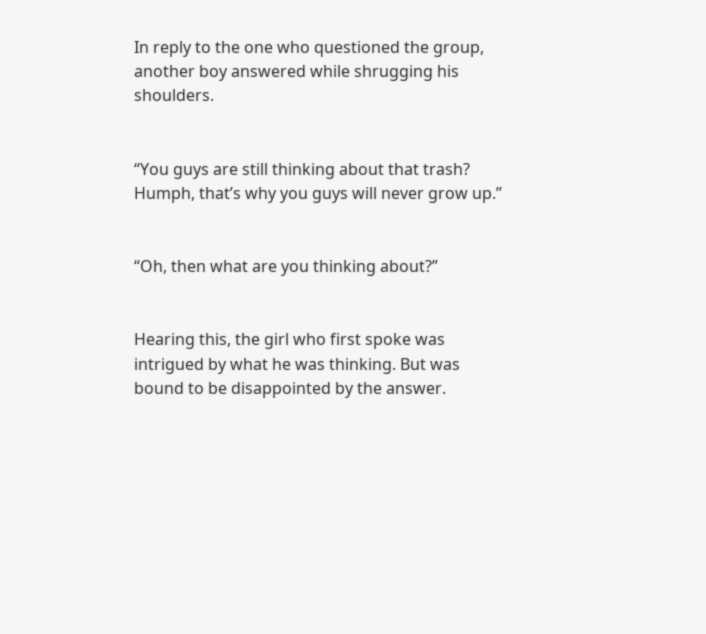In reply to the one who questioned the group, another boy answered while shrugging his shoulders.


“You guys are still thinking about that trash? Humph, that’s why you guys will never grow up.”


“Oh, then what are you thinking about?”


Hearing this, the girl who first spoke was intrigued by what he was thinking. But was bound to be disappointed by the answer.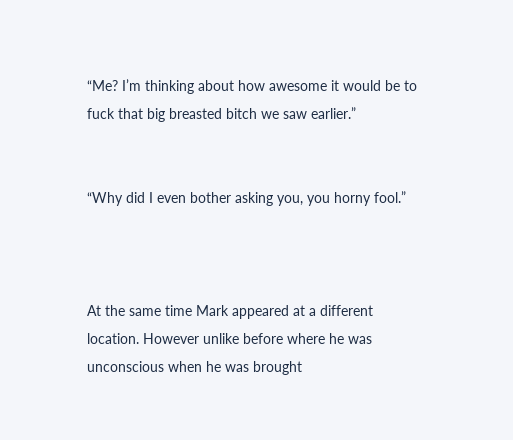“Me? I’m thinking about how awesome it would be to fuck that big breasted bitch we saw earlier.”


“Why did I even bother asking you, you horny fool.”



At the same time Mark appeared at a different location. However unlike before where he was unconscious when he was brought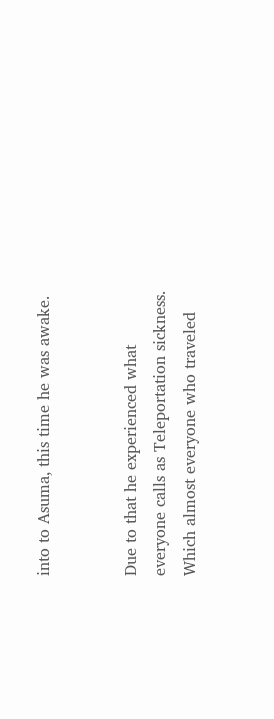into to Asuma, this time he was awake.


Due to that he experienced what everyone calls as Teleportation sickness. Which almost everyone who traveled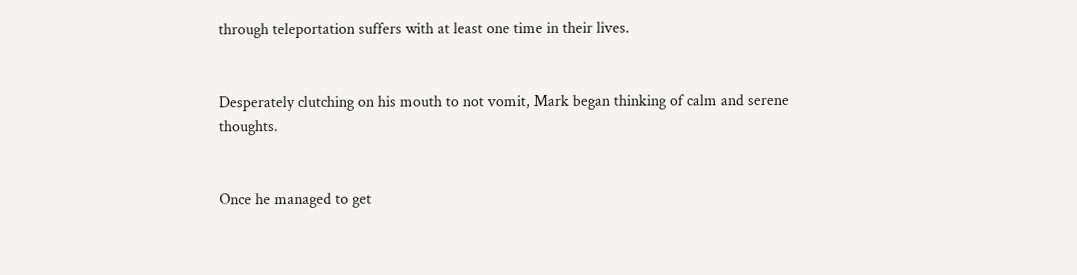through teleportation suffers with at least one time in their lives.


Desperately clutching on his mouth to not vomit, Mark began thinking of calm and serene thoughts.


Once he managed to get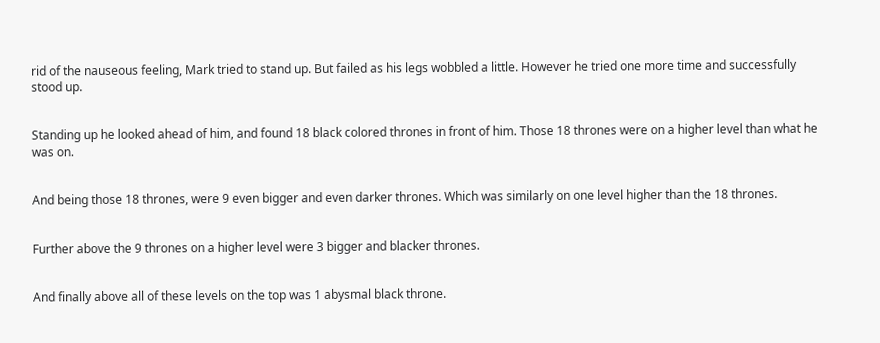rid of the nauseous feeling, Mark tried to stand up. But failed as his legs wobbled a little. However he tried one more time and successfully stood up.


Standing up he looked ahead of him, and found 18 black colored thrones in front of him. Those 18 thrones were on a higher level than what he was on.


And being those 18 thrones, were 9 even bigger and even darker thrones. Which was similarly on one level higher than the 18 thrones.


Further above the 9 thrones on a higher level were 3 bigger and blacker thrones.


And finally above all of these levels on the top was 1 abysmal black throne.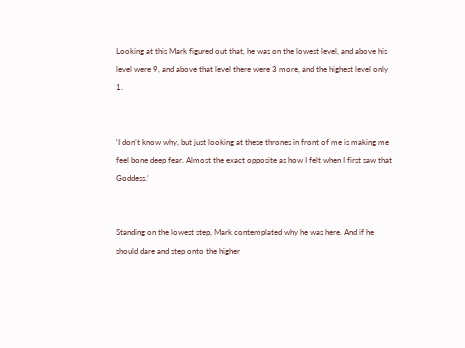Looking at this Mark figured out that, he was on the lowest level, and above his level were 9, and above that level there were 3 more, and the highest level only 1.


‘I don’t know why, but just looking at these thrones in front of me is making me feel bone deep fear. Almost the exact opposite as how I felt when I first saw that Goddess.’


Standing on the lowest step, Mark contemplated why he was here. And if he should dare and step onto the higher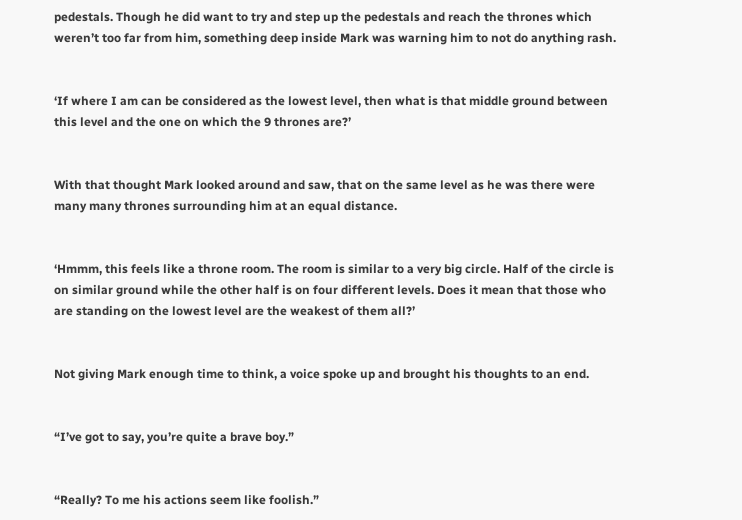pedestals. Though he did want to try and step up the pedestals and reach the thrones which weren’t too far from him, something deep inside Mark was warning him to not do anything rash.


‘If where I am can be considered as the lowest level, then what is that middle ground between this level and the one on which the 9 thrones are?’


With that thought Mark looked around and saw, that on the same level as he was there were many many thrones surrounding him at an equal distance.


‘Hmmm, this feels like a throne room. The room is similar to a very big circle. Half of the circle is on similar ground while the other half is on four different levels. Does it mean that those who are standing on the lowest level are the weakest of them all?’


Not giving Mark enough time to think, a voice spoke up and brought his thoughts to an end.


“I’ve got to say, you’re quite a brave boy.”


“Really? To me his actions seem like foolish.”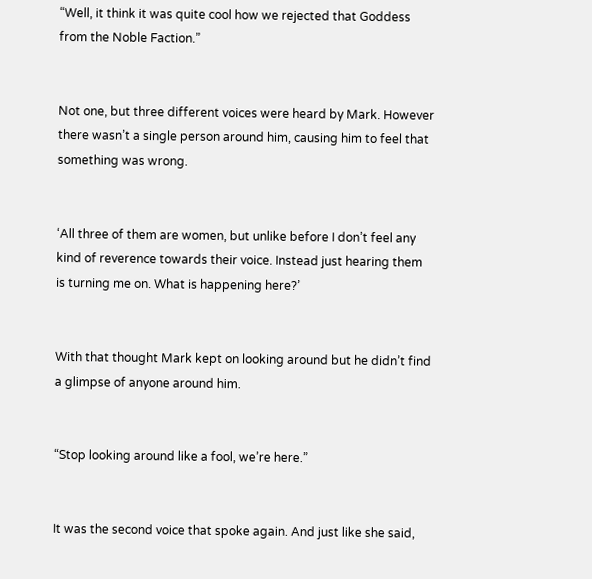“Well, it think it was quite cool how we rejected that Goddess from the Noble Faction.”


Not one, but three different voices were heard by Mark. However there wasn’t a single person around him, causing him to feel that something was wrong.


‘All three of them are women, but unlike before I don’t feel any kind of reverence towards their voice. Instead just hearing them is turning me on. What is happening here?’


With that thought Mark kept on looking around but he didn’t find a glimpse of anyone around him.


“Stop looking around like a fool, we’re here.”


It was the second voice that spoke again. And just like she said,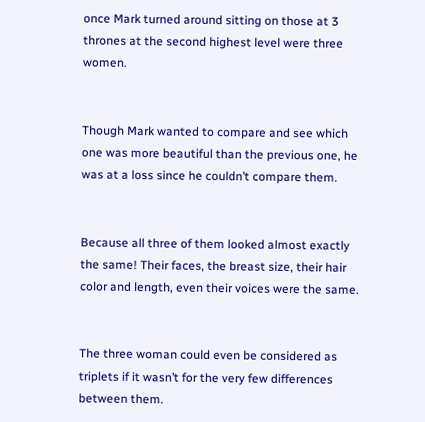once Mark turned around sitting on those at 3 thrones at the second highest level were three women.


Though Mark wanted to compare and see which one was more beautiful than the previous one, he was at a loss since he couldn’t compare them.


Because all three of them looked almost exactly the same! Their faces, the breast size, their hair color and length, even their voices were the same.


The three woman could even be considered as triplets if it wasn’t for the very few differences between them.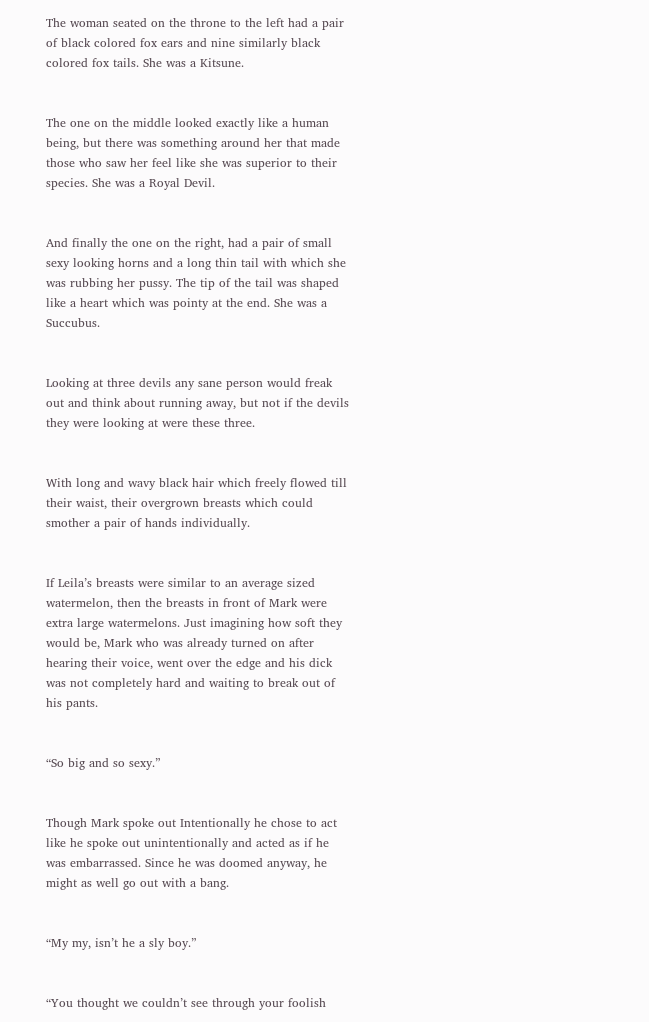The woman seated on the throne to the left had a pair of black colored fox ears and nine similarly black colored fox tails. She was a Kitsune.


The one on the middle looked exactly like a human being, but there was something around her that made those who saw her feel like she was superior to their species. She was a Royal Devil.


And finally the one on the right, had a pair of small sexy looking horns and a long thin tail with which she was rubbing her pussy. The tip of the tail was shaped like a heart which was pointy at the end. She was a Succubus.


Looking at three devils any sane person would freak out and think about running away, but not if the devils they were looking at were these three.


With long and wavy black hair which freely flowed till their waist, their overgrown breasts which could smother a pair of hands individually.


If Leila’s breasts were similar to an average sized watermelon, then the breasts in front of Mark were extra large watermelons. Just imagining how soft they would be, Mark who was already turned on after hearing their voice, went over the edge and his dick was not completely hard and waiting to break out of his pants.


“So big and so sexy.”


Though Mark spoke out Intentionally he chose to act like he spoke out unintentionally and acted as if he was embarrassed. Since he was doomed anyway, he might as well go out with a bang.


“My my, isn’t he a sly boy.”


“You thought we couldn’t see through your foolish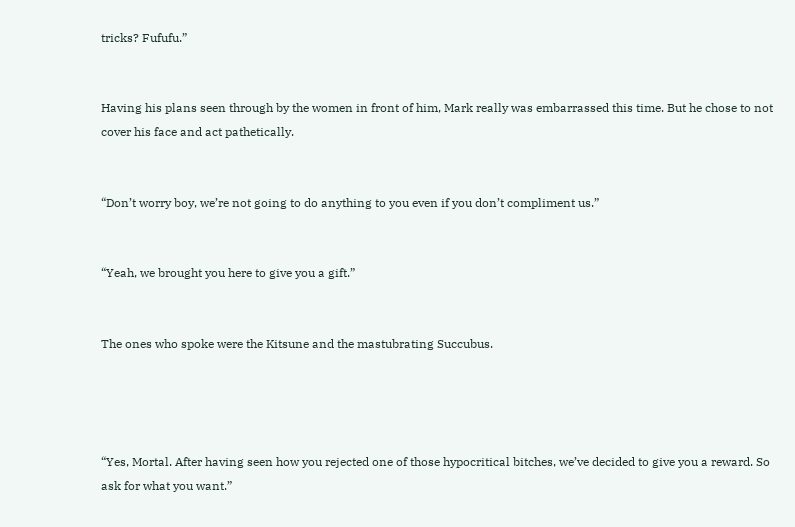tricks? Fufufu.”


Having his plans seen through by the women in front of him, Mark really was embarrassed this time. But he chose to not cover his face and act pathetically.


“Don’t worry boy, we’re not going to do anything to you even if you don’t compliment us.”


“Yeah, we brought you here to give you a gift.”


The ones who spoke were the Kitsune and the mastubrating Succubus.




“Yes, Mortal. After having seen how you rejected one of those hypocritical bitches, we’ve decided to give you a reward. So ask for what you want.”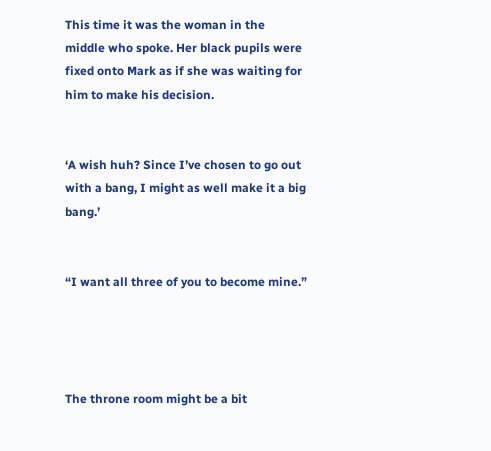This time it was the woman in the middle who spoke. Her black pupils were fixed onto Mark as if she was waiting for him to make his decision.


‘A wish huh? Since I’ve chosen to go out with a bang, I might as well make it a big bang.’


“I want all three of you to become mine.”




The throne room might be a bit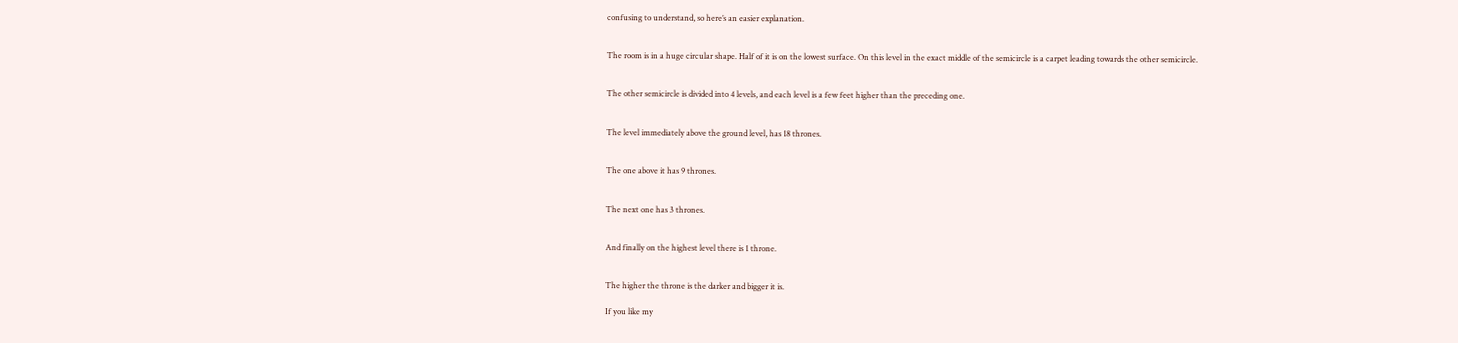confusing to understand, so here’s an easier explanation.


The room is in a huge circular shape. Half of it is on the lowest surface. On this level in the exact middle of the semicircle is a carpet leading towards the other semicircle.


The other semicircle is divided into 4 levels, and each level is a few feet higher than the preceding one.


The level immediately above the ground level, has 18 thrones.


The one above it has 9 thrones.


The next one has 3 thrones.


And finally on the highest level there is 1 throne.


The higher the throne is the darker and bigger it is.

If you like my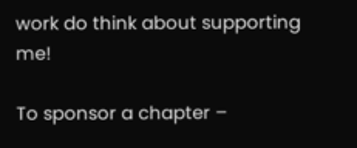work do think about supporting me!

To sponsor a chapter –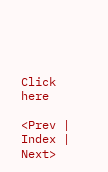Click here

<Prev | Index | Next>